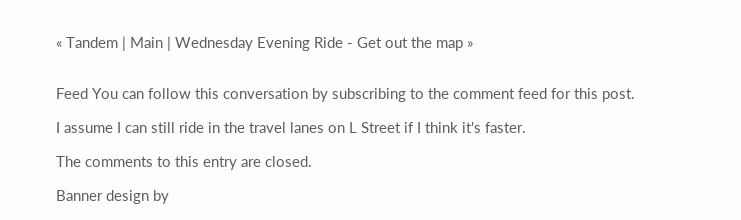« Tandem | Main | Wednesday Evening Ride - Get out the map »


Feed You can follow this conversation by subscribing to the comment feed for this post.

I assume I can still ride in the travel lanes on L Street if I think it's faster.

The comments to this entry are closed.

Banner design by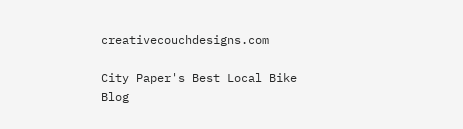creativecouchdesigns.com

City Paper's Best Local Bike Blog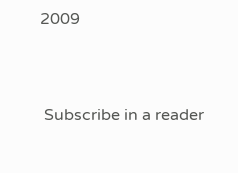2009


 Subscribe in a reader